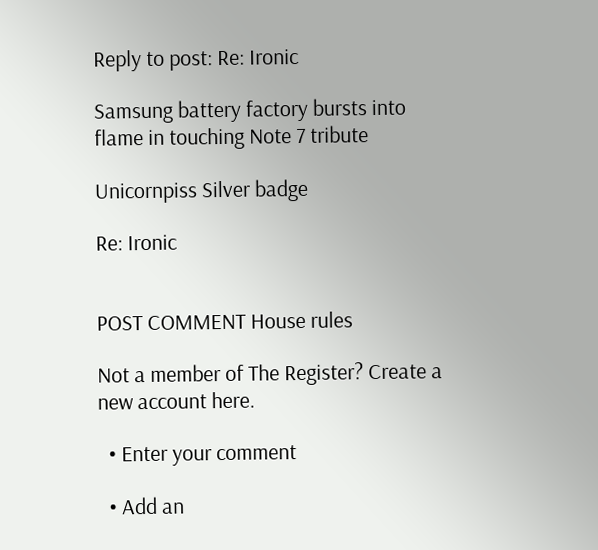Reply to post: Re: Ironic

Samsung battery factory bursts into flame in touching Note 7 tribute

Unicornpiss Silver badge

Re: Ironic


POST COMMENT House rules

Not a member of The Register? Create a new account here.

  • Enter your comment

  • Add an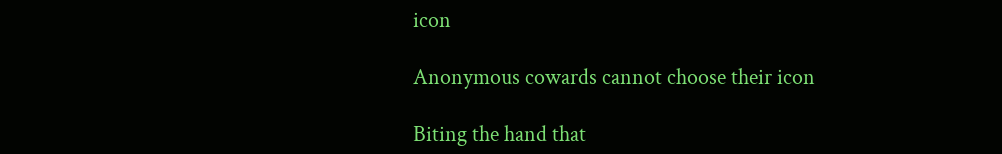icon

Anonymous cowards cannot choose their icon

Biting the hand that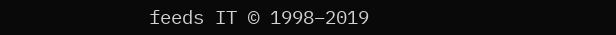feeds IT © 1998–2019